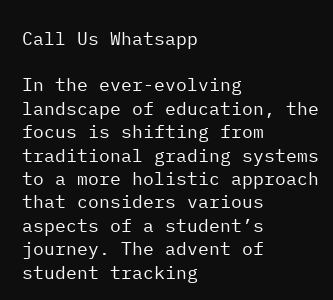Call Us Whatsapp

In the ever-evolving landscape of education, the focus is shifting from traditional grading systems to a more holistic approach that considers various aspects of a student’s journey. The advent of student tracking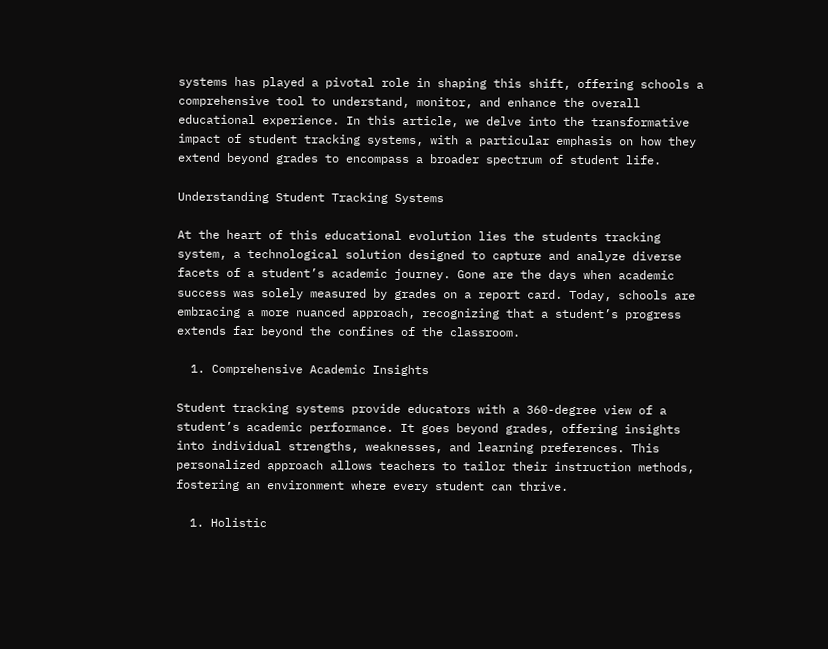systems has played a pivotal role in shaping this shift, offering schools a comprehensive tool to understand, monitor, and enhance the overall educational experience. In this article, we delve into the transformative impact of student tracking systems, with a particular emphasis on how they extend beyond grades to encompass a broader spectrum of student life.

Understanding Student Tracking Systems

At the heart of this educational evolution lies the students tracking system, a technological solution designed to capture and analyze diverse facets of a student’s academic journey. Gone are the days when academic success was solely measured by grades on a report card. Today, schools are embracing a more nuanced approach, recognizing that a student’s progress extends far beyond the confines of the classroom.

  1. Comprehensive Academic Insights

Student tracking systems provide educators with a 360-degree view of a student’s academic performance. It goes beyond grades, offering insights into individual strengths, weaknesses, and learning preferences. This personalized approach allows teachers to tailor their instruction methods, fostering an environment where every student can thrive.

  1. Holistic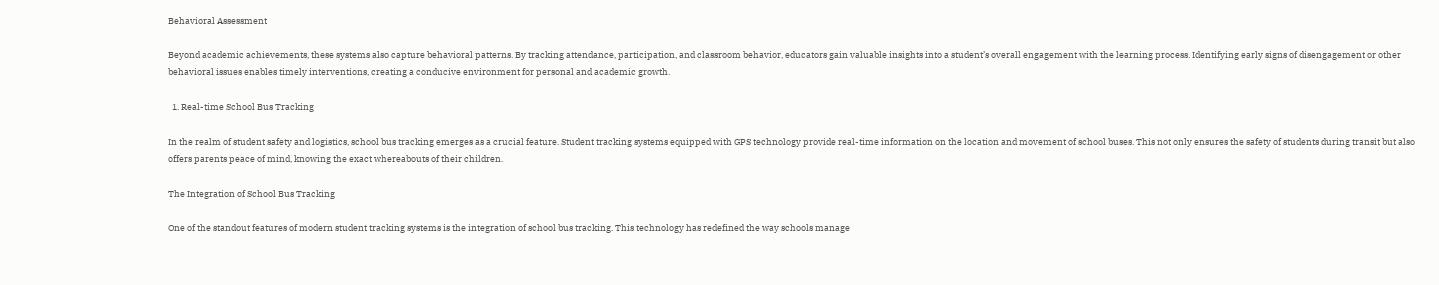Behavioral Assessment

Beyond academic achievements, these systems also capture behavioral patterns. By tracking attendance, participation, and classroom behavior, educators gain valuable insights into a student’s overall engagement with the learning process. Identifying early signs of disengagement or other behavioral issues enables timely interventions, creating a conducive environment for personal and academic growth.

  1. Real-time School Bus Tracking

In the realm of student safety and logistics, school bus tracking emerges as a crucial feature. Student tracking systems equipped with GPS technology provide real-time information on the location and movement of school buses. This not only ensures the safety of students during transit but also offers parents peace of mind, knowing the exact whereabouts of their children.

The Integration of School Bus Tracking

One of the standout features of modern student tracking systems is the integration of school bus tracking. This technology has redefined the way schools manage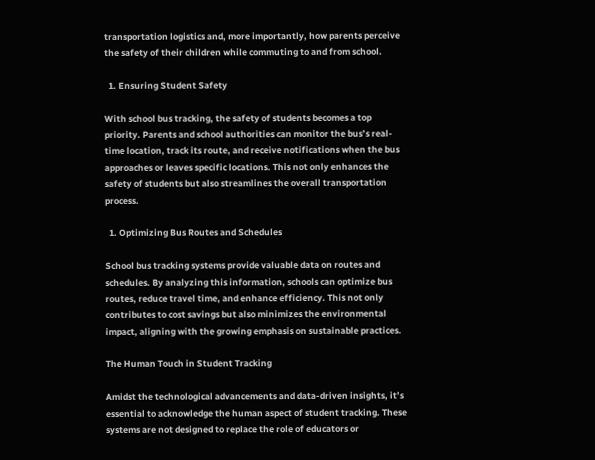transportation logistics and, more importantly, how parents perceive the safety of their children while commuting to and from school.

  1. Ensuring Student Safety

With school bus tracking, the safety of students becomes a top priority. Parents and school authorities can monitor the bus’s real-time location, track its route, and receive notifications when the bus approaches or leaves specific locations. This not only enhances the safety of students but also streamlines the overall transportation process.

  1. Optimizing Bus Routes and Schedules

School bus tracking systems provide valuable data on routes and schedules. By analyzing this information, schools can optimize bus routes, reduce travel time, and enhance efficiency. This not only contributes to cost savings but also minimizes the environmental impact, aligning with the growing emphasis on sustainable practices.

The Human Touch in Student Tracking

Amidst the technological advancements and data-driven insights, it’s essential to acknowledge the human aspect of student tracking. These systems are not designed to replace the role of educators or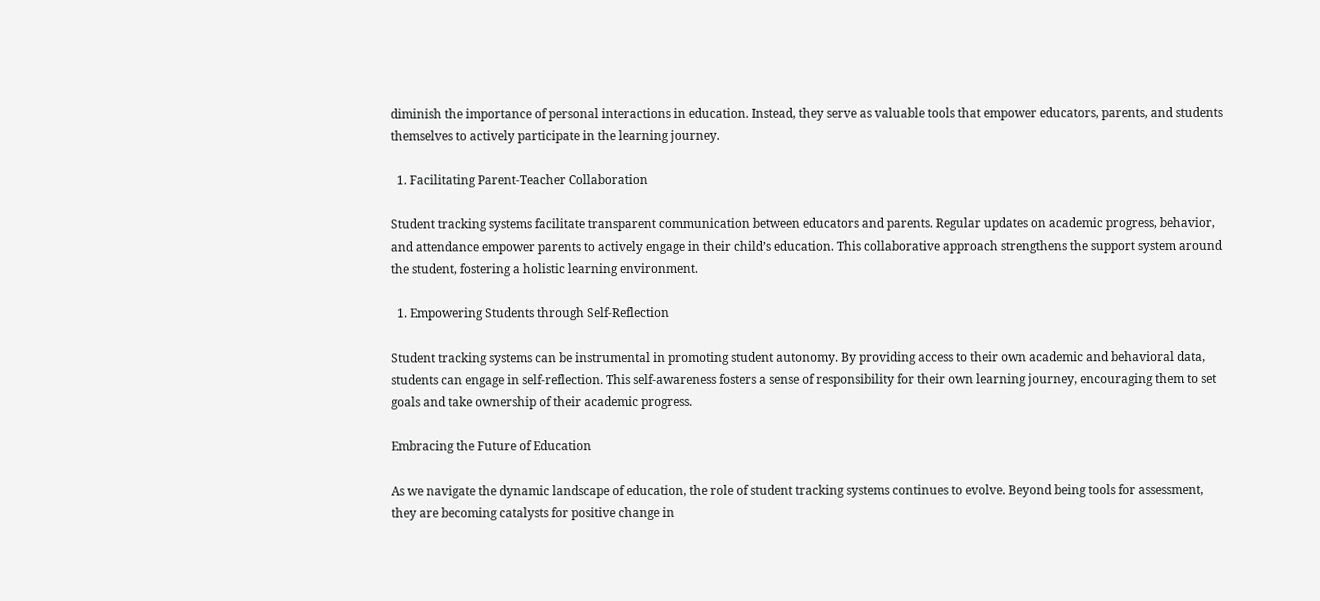diminish the importance of personal interactions in education. Instead, they serve as valuable tools that empower educators, parents, and students themselves to actively participate in the learning journey.

  1. Facilitating Parent-Teacher Collaboration

Student tracking systems facilitate transparent communication between educators and parents. Regular updates on academic progress, behavior, and attendance empower parents to actively engage in their child’s education. This collaborative approach strengthens the support system around the student, fostering a holistic learning environment.

  1. Empowering Students through Self-Reflection

Student tracking systems can be instrumental in promoting student autonomy. By providing access to their own academic and behavioral data, students can engage in self-reflection. This self-awareness fosters a sense of responsibility for their own learning journey, encouraging them to set goals and take ownership of their academic progress.

Embracing the Future of Education

As we navigate the dynamic landscape of education, the role of student tracking systems continues to evolve. Beyond being tools for assessment, they are becoming catalysts for positive change in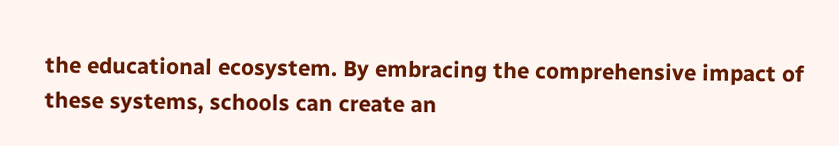the educational ecosystem. By embracing the comprehensive impact of these systems, schools can create an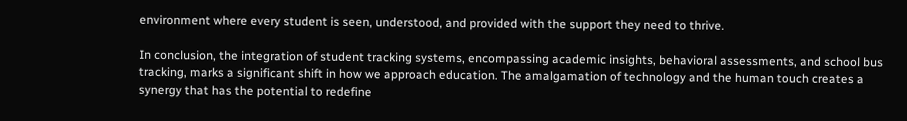environment where every student is seen, understood, and provided with the support they need to thrive.

In conclusion, the integration of student tracking systems, encompassing academic insights, behavioral assessments, and school bus tracking, marks a significant shift in how we approach education. The amalgamation of technology and the human touch creates a synergy that has the potential to redefine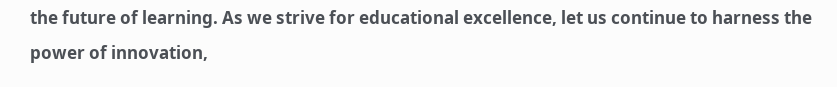the future of learning. As we strive for educational excellence, let us continue to harness the power of innovation,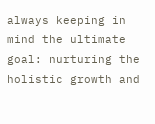always keeping in mind the ultimate goal: nurturing the holistic growth and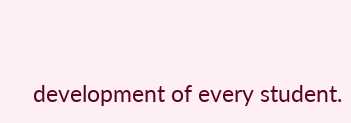development of every student.